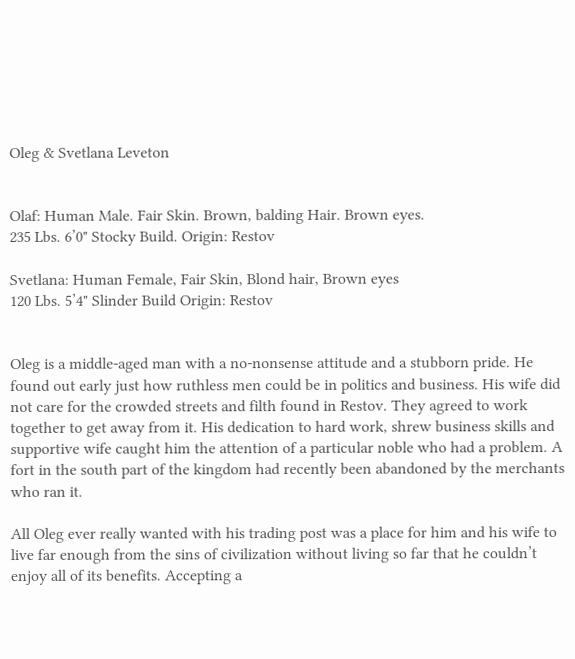Oleg & Svetlana Leveton


Olaf: Human Male. Fair Skin. Brown, balding Hair. Brown eyes.
235 Lbs. 6’0" Stocky Build. Origin: Restov

Svetlana: Human Female, Fair Skin, Blond hair, Brown eyes
120 Lbs. 5’4" Slinder Build Origin: Restov


Oleg is a middle-aged man with a no-nonsense attitude and a stubborn pride. He found out early just how ruthless men could be in politics and business. His wife did not care for the crowded streets and filth found in Restov. They agreed to work together to get away from it. His dedication to hard work, shrew business skills and supportive wife caught him the attention of a particular noble who had a problem. A fort in the south part of the kingdom had recently been abandoned by the merchants who ran it.

All Oleg ever really wanted with his trading post was a place for him and his wife to live far enough from the sins of civilization without living so far that he couldn’t enjoy all of its benefits. Accepting a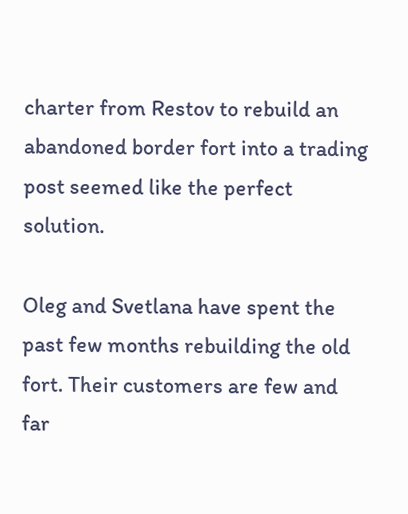charter from Restov to rebuild an abandoned border fort into a trading post seemed like the perfect solution.

Oleg and Svetlana have spent the past few months rebuilding the old fort. Their customers are few and far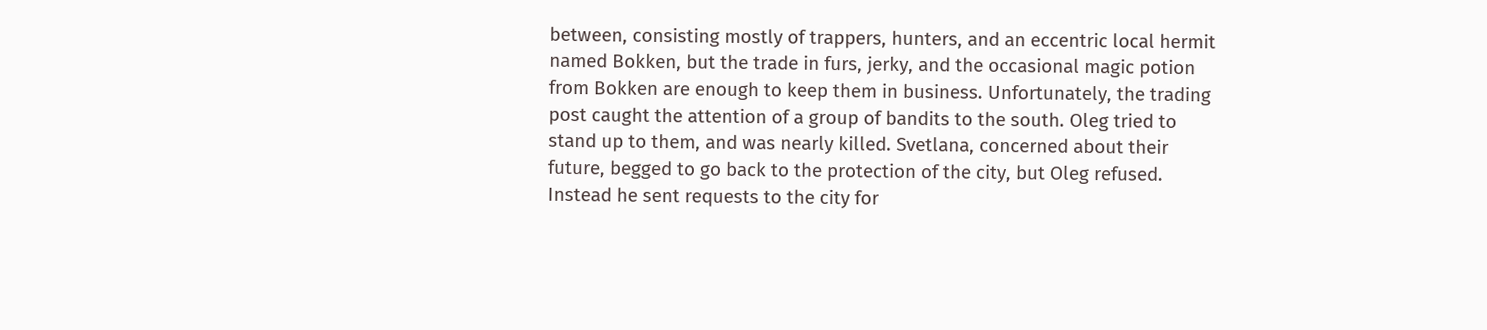between, consisting mostly of trappers, hunters, and an eccentric local hermit named Bokken, but the trade in furs, jerky, and the occasional magic potion from Bokken are enough to keep them in business. Unfortunately, the trading post caught the attention of a group of bandits to the south. Oleg tried to stand up to them, and was nearly killed. Svetlana, concerned about their future, begged to go back to the protection of the city, but Oleg refused. Instead he sent requests to the city for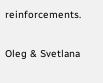reinforcements.

Oleg & Svetlana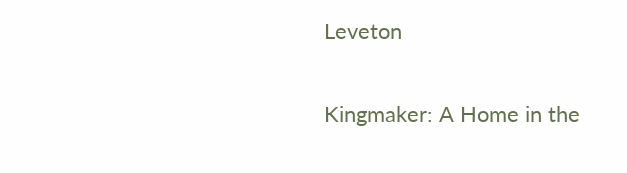Leveton

Kingmaker: A Home in the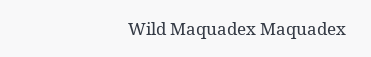Wild Maquadex Maquadex